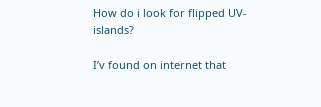How do i look for flipped UV-islands?

I’v found on internet that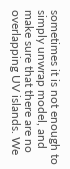sometimes it is not enough to simply unwrap model, and make sure that there are no overlapping UV islands. We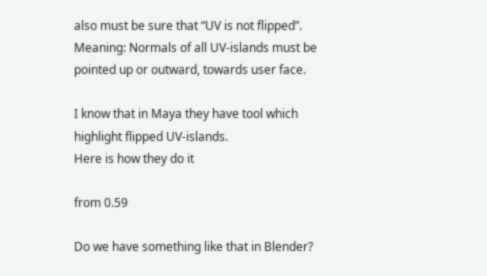also must be sure that “UV is not flipped”. Meaning: Normals of all UV-islands must be pointed up or outward, towards user face.

I know that in Maya they have tool which highlight flipped UV-islands.
Here is how they do it

from 0.59

Do we have something like that in Blender?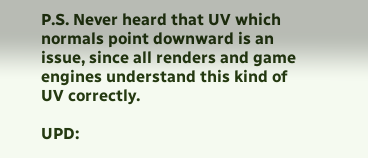P.S. Never heard that UV which normals point downward is an issue, since all renders and game engines understand this kind of UV correctly.

UPD: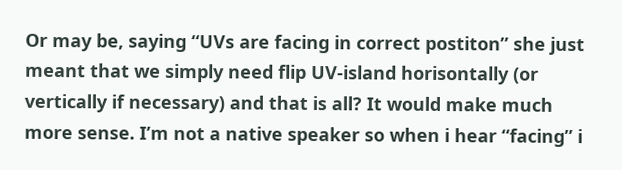Or may be, saying “UVs are facing in correct postiton” she just meant that we simply need flip UV-island horisontally (or vertically if necessary) and that is all? It would make much more sense. I’m not a native speaker so when i hear “facing” i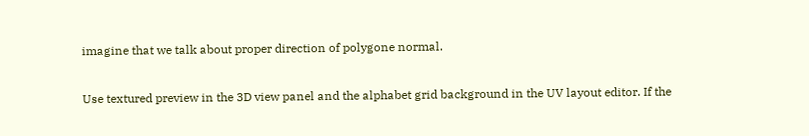imagine that we talk about proper direction of polygone normal.

Use textured preview in the 3D view panel and the alphabet grid background in the UV layout editor. If the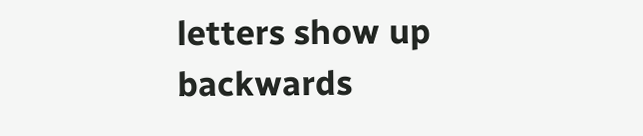letters show up backwards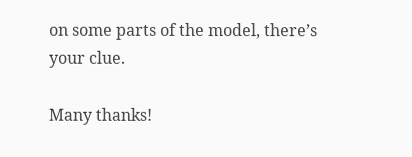on some parts of the model, there’s your clue.

Many thanks!